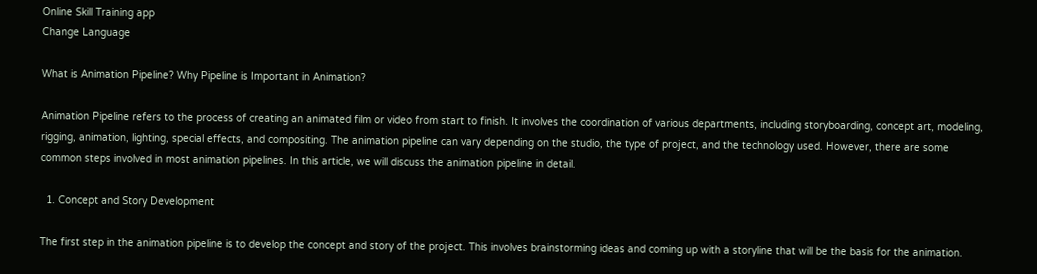Online Skill Training app
Change Language

What is Animation Pipeline? Why Pipeline is Important in Animation?

Animation Pipeline refers to the process of creating an animated film or video from start to finish. It involves the coordination of various departments, including storyboarding, concept art, modeling, rigging, animation, lighting, special effects, and compositing. The animation pipeline can vary depending on the studio, the type of project, and the technology used. However, there are some common steps involved in most animation pipelines. In this article, we will discuss the animation pipeline in detail.

  1. Concept and Story Development

The first step in the animation pipeline is to develop the concept and story of the project. This involves brainstorming ideas and coming up with a storyline that will be the basis for the animation.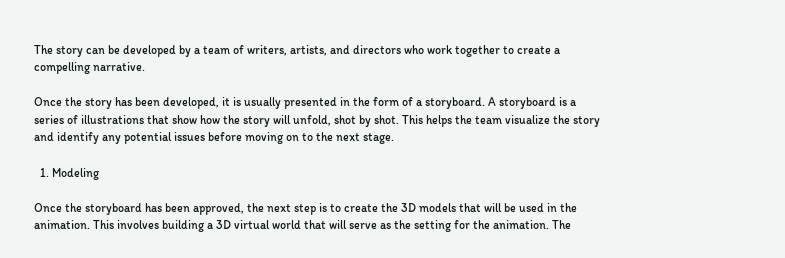The story can be developed by a team of writers, artists, and directors who work together to create a compelling narrative.

Once the story has been developed, it is usually presented in the form of a storyboard. A storyboard is a series of illustrations that show how the story will unfold, shot by shot. This helps the team visualize the story and identify any potential issues before moving on to the next stage.

  1. Modeling

Once the storyboard has been approved, the next step is to create the 3D models that will be used in the animation. This involves building a 3D virtual world that will serve as the setting for the animation. The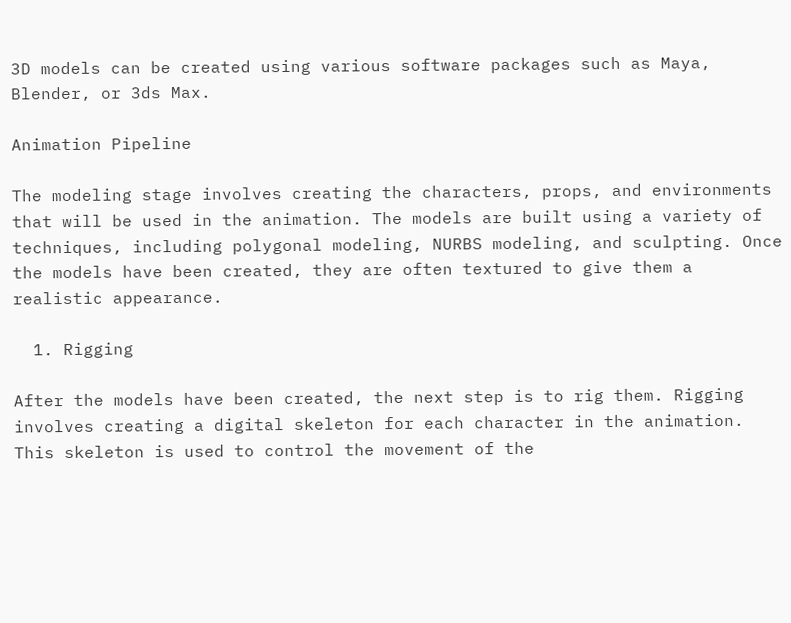3D models can be created using various software packages such as Maya, Blender, or 3ds Max.

Animation Pipeline

The modeling stage involves creating the characters, props, and environments that will be used in the animation. The models are built using a variety of techniques, including polygonal modeling, NURBS modeling, and sculpting. Once the models have been created, they are often textured to give them a realistic appearance.

  1. Rigging

After the models have been created, the next step is to rig them. Rigging involves creating a digital skeleton for each character in the animation. This skeleton is used to control the movement of the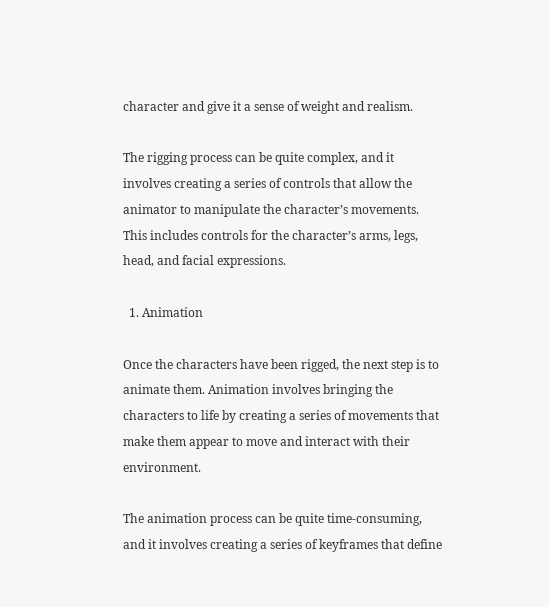character and give it a sense of weight and realism.

The rigging process can be quite complex, and it involves creating a series of controls that allow the animator to manipulate the character’s movements. This includes controls for the character’s arms, legs, head, and facial expressions.

  1. Animation

Once the characters have been rigged, the next step is to animate them. Animation involves bringing the characters to life by creating a series of movements that make them appear to move and interact with their environment.

The animation process can be quite time-consuming, and it involves creating a series of keyframes that define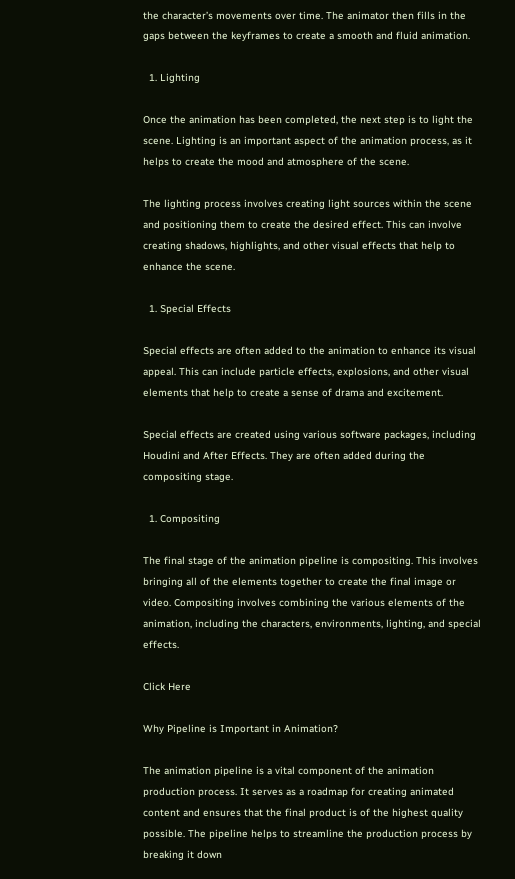the character’s movements over time. The animator then fills in the gaps between the keyframes to create a smooth and fluid animation.

  1. Lighting

Once the animation has been completed, the next step is to light the scene. Lighting is an important aspect of the animation process, as it helps to create the mood and atmosphere of the scene.

The lighting process involves creating light sources within the scene and positioning them to create the desired effect. This can involve creating shadows, highlights, and other visual effects that help to enhance the scene.

  1. Special Effects

Special effects are often added to the animation to enhance its visual appeal. This can include particle effects, explosions, and other visual elements that help to create a sense of drama and excitement.

Special effects are created using various software packages, including Houdini and After Effects. They are often added during the compositing stage.

  1. Compositing

The final stage of the animation pipeline is compositing. This involves bringing all of the elements together to create the final image or video. Compositing involves combining the various elements of the animation, including the characters, environments, lighting, and special effects.

Click Here

Why Pipeline is Important in Animation?

The animation pipeline is a vital component of the animation production process. It serves as a roadmap for creating animated content and ensures that the final product is of the highest quality possible. The pipeline helps to streamline the production process by breaking it down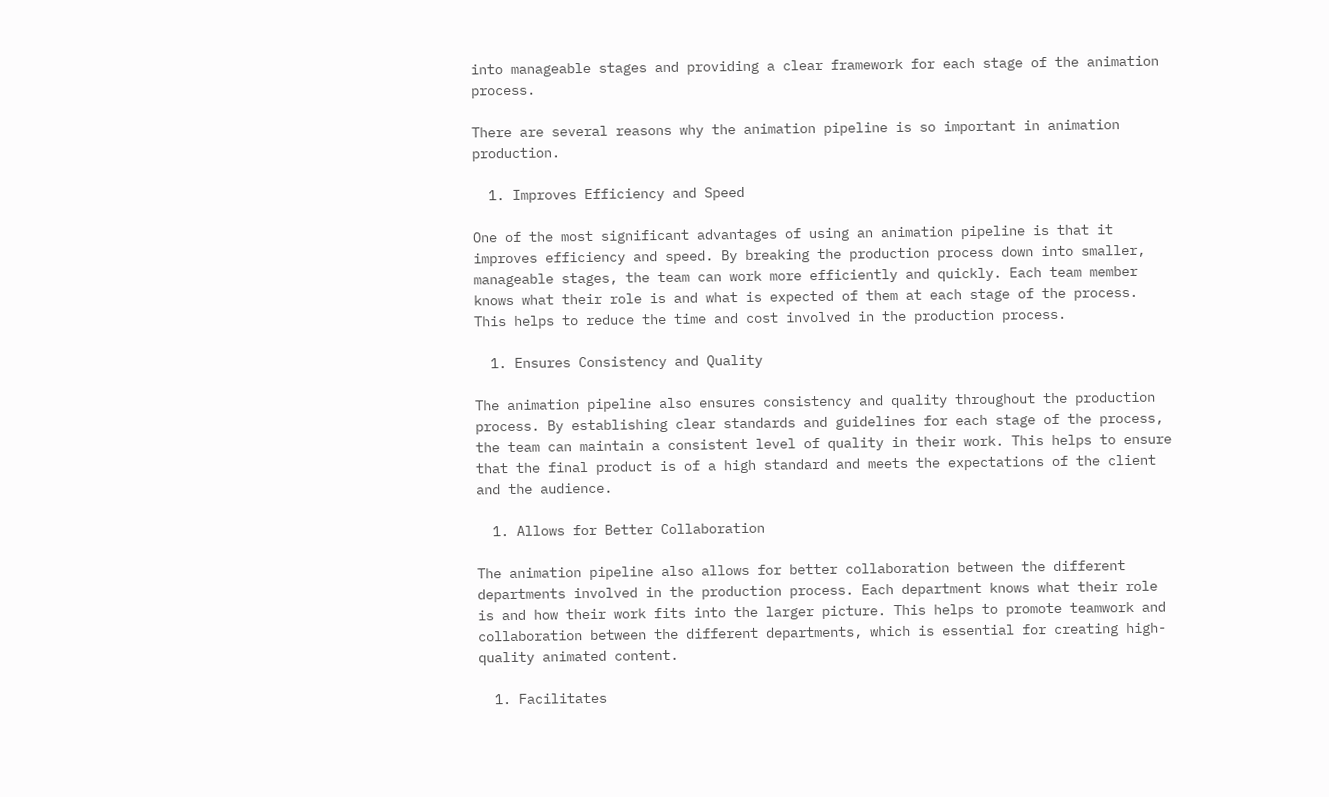into manageable stages and providing a clear framework for each stage of the animation process.

There are several reasons why the animation pipeline is so important in animation production.

  1. Improves Efficiency and Speed

One of the most significant advantages of using an animation pipeline is that it improves efficiency and speed. By breaking the production process down into smaller, manageable stages, the team can work more efficiently and quickly. Each team member knows what their role is and what is expected of them at each stage of the process. This helps to reduce the time and cost involved in the production process.

  1. Ensures Consistency and Quality

The animation pipeline also ensures consistency and quality throughout the production process. By establishing clear standards and guidelines for each stage of the process, the team can maintain a consistent level of quality in their work. This helps to ensure that the final product is of a high standard and meets the expectations of the client and the audience.

  1. Allows for Better Collaboration

The animation pipeline also allows for better collaboration between the different departments involved in the production process. Each department knows what their role is and how their work fits into the larger picture. This helps to promote teamwork and collaboration between the different departments, which is essential for creating high-quality animated content.

  1. Facilitates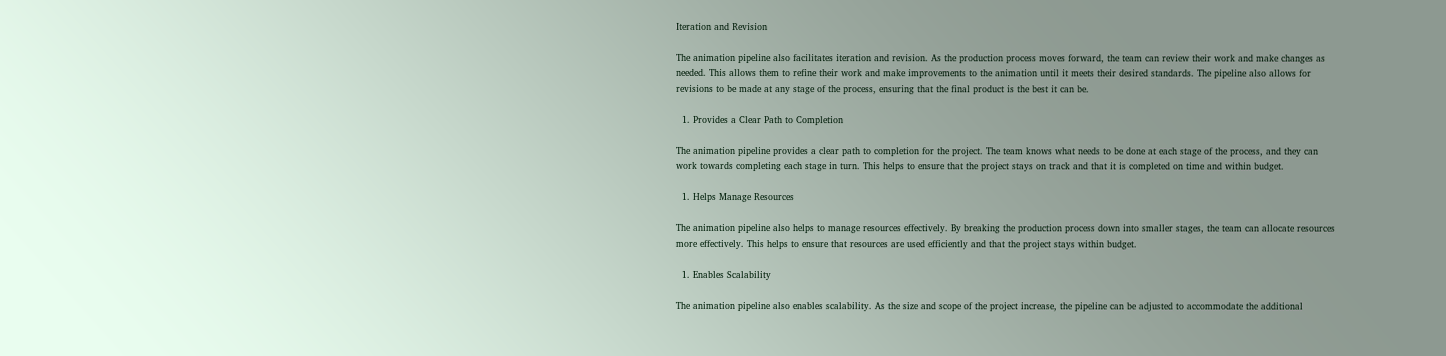Iteration and Revision

The animation pipeline also facilitates iteration and revision. As the production process moves forward, the team can review their work and make changes as needed. This allows them to refine their work and make improvements to the animation until it meets their desired standards. The pipeline also allows for revisions to be made at any stage of the process, ensuring that the final product is the best it can be.

  1. Provides a Clear Path to Completion

The animation pipeline provides a clear path to completion for the project. The team knows what needs to be done at each stage of the process, and they can work towards completing each stage in turn. This helps to ensure that the project stays on track and that it is completed on time and within budget.

  1. Helps Manage Resources

The animation pipeline also helps to manage resources effectively. By breaking the production process down into smaller stages, the team can allocate resources more effectively. This helps to ensure that resources are used efficiently and that the project stays within budget.

  1. Enables Scalability

The animation pipeline also enables scalability. As the size and scope of the project increase, the pipeline can be adjusted to accommodate the additional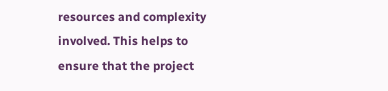resources and complexity involved. This helps to ensure that the project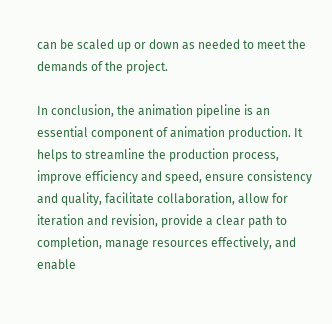can be scaled up or down as needed to meet the demands of the project.

In conclusion, the animation pipeline is an essential component of animation production. It helps to streamline the production process, improve efficiency and speed, ensure consistency and quality, facilitate collaboration, allow for iteration and revision, provide a clear path to completion, manage resources effectively, and enable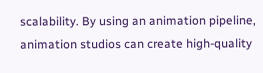scalability. By using an animation pipeline, animation studios can create high-quality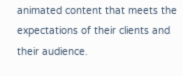animated content that meets the expectations of their clients and their audience.